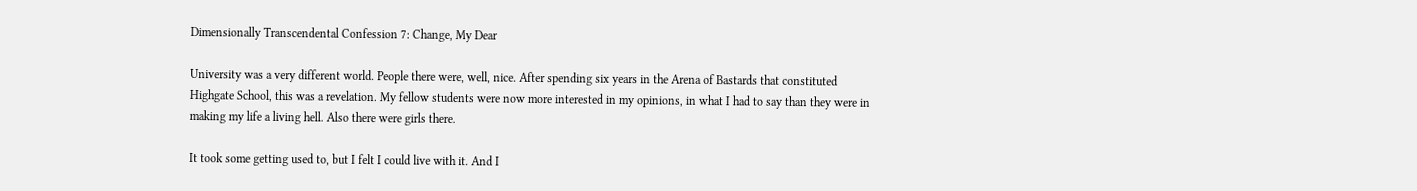Dimensionally Transcendental Confession 7: Change, My Dear

University was a very different world. People there were, well, nice. After spending six years in the Arena of Bastards that constituted Highgate School, this was a revelation. My fellow students were now more interested in my opinions, in what I had to say than they were in making my life a living hell. Also there were girls there.

It took some getting used to, but I felt I could live with it. And I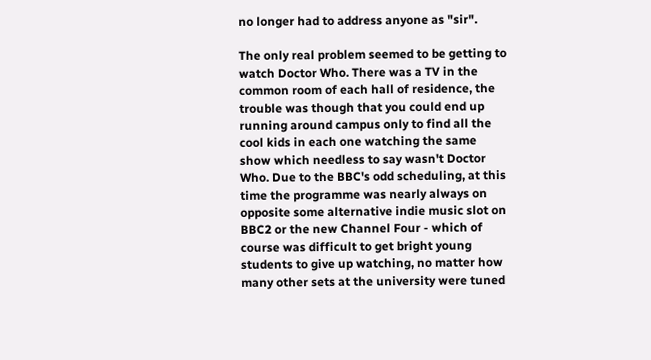no longer had to address anyone as "sir".

The only real problem seemed to be getting to watch Doctor Who. There was a TV in the common room of each hall of residence, the trouble was though that you could end up running around campus only to find all the cool kids in each one watching the same show which needless to say wasn't Doctor Who. Due to the BBC's odd scheduling, at this time the programme was nearly always on opposite some alternative indie music slot on BBC2 or the new Channel Four - which of course was difficult to get bright young students to give up watching, no matter how many other sets at the university were tuned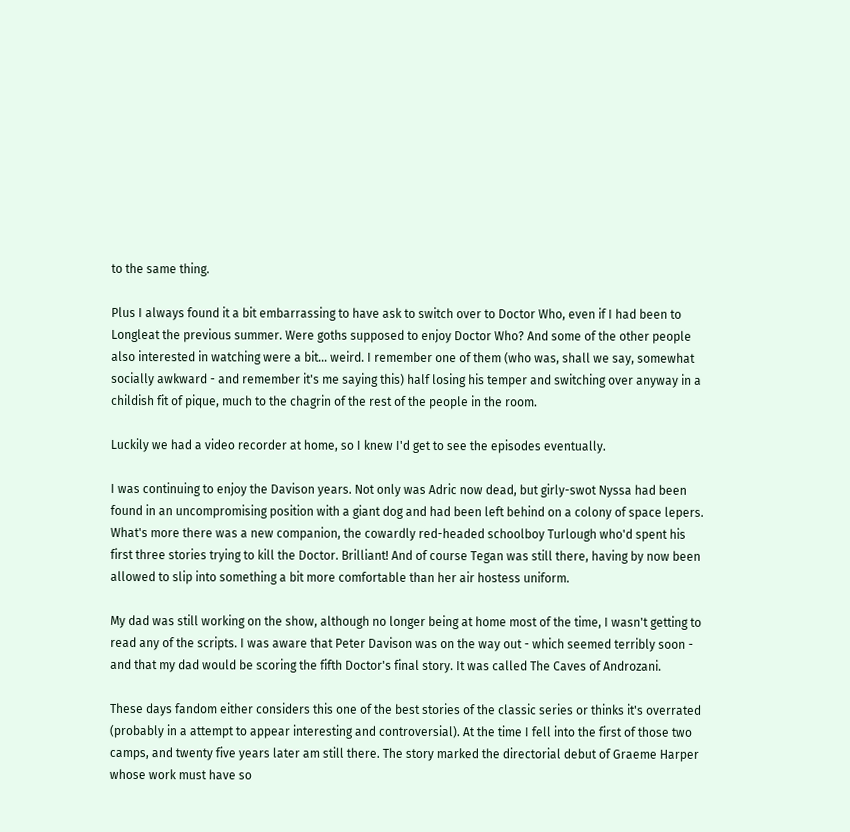to the same thing.

Plus I always found it a bit embarrassing to have ask to switch over to Doctor Who, even if I had been to Longleat the previous summer. Were goths supposed to enjoy Doctor Who? And some of the other people also interested in watching were a bit... weird. I remember one of them (who was, shall we say, somewhat socially awkward - and remember it's me saying this) half losing his temper and switching over anyway in a childish fit of pique, much to the chagrin of the rest of the people in the room.

Luckily we had a video recorder at home, so I knew I'd get to see the episodes eventually.

I was continuing to enjoy the Davison years. Not only was Adric now dead, but girly-swot Nyssa had been found in an uncompromising position with a giant dog and had been left behind on a colony of space lepers. What's more there was a new companion, the cowardly red-headed schoolboy Turlough who'd spent his first three stories trying to kill the Doctor. Brilliant! And of course Tegan was still there, having by now been allowed to slip into something a bit more comfortable than her air hostess uniform.

My dad was still working on the show, although no longer being at home most of the time, I wasn't getting to read any of the scripts. I was aware that Peter Davison was on the way out - which seemed terribly soon - and that my dad would be scoring the fifth Doctor's final story. It was called The Caves of Androzani.

These days fandom either considers this one of the best stories of the classic series or thinks it's overrated (probably in a attempt to appear interesting and controversial). At the time I fell into the first of those two camps, and twenty five years later am still there. The story marked the directorial debut of Graeme Harper whose work must have so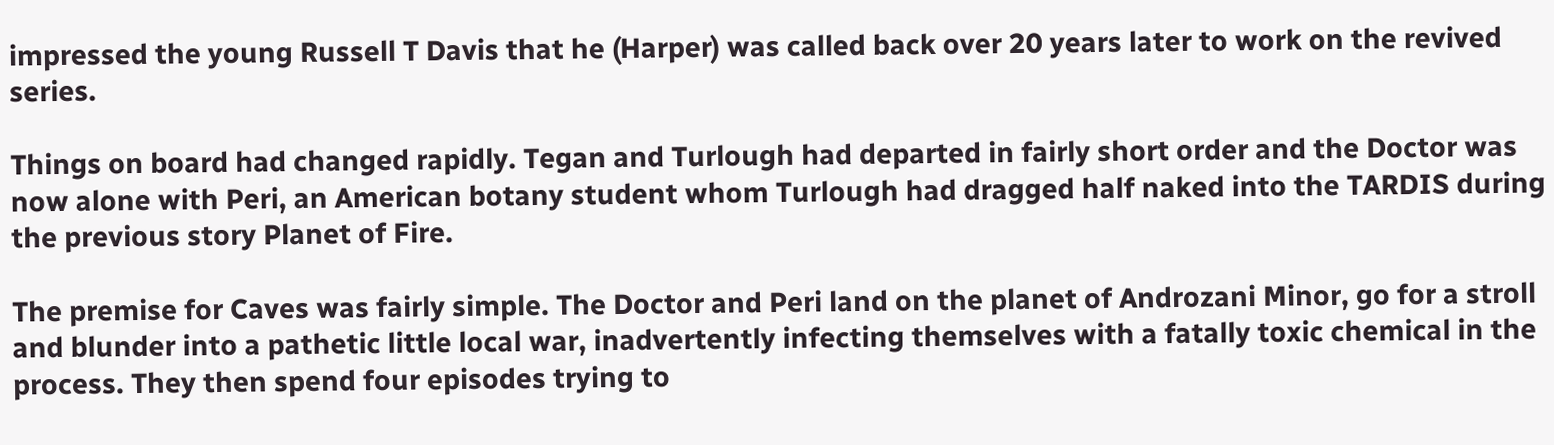impressed the young Russell T Davis that he (Harper) was called back over 20 years later to work on the revived series.

Things on board had changed rapidly. Tegan and Turlough had departed in fairly short order and the Doctor was now alone with Peri, an American botany student whom Turlough had dragged half naked into the TARDIS during the previous story Planet of Fire.

The premise for Caves was fairly simple. The Doctor and Peri land on the planet of Androzani Minor, go for a stroll and blunder into a pathetic little local war, inadvertently infecting themselves with a fatally toxic chemical in the process. They then spend four episodes trying to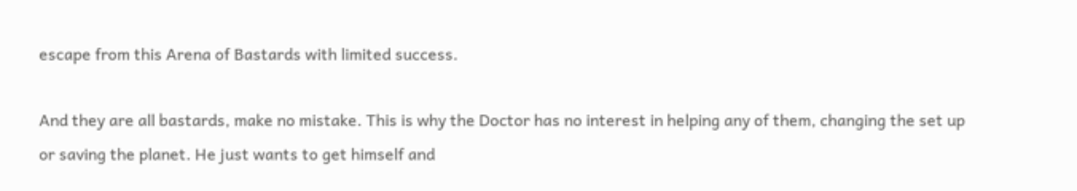escape from this Arena of Bastards with limited success.

And they are all bastards, make no mistake. This is why the Doctor has no interest in helping any of them, changing the set up or saving the planet. He just wants to get himself and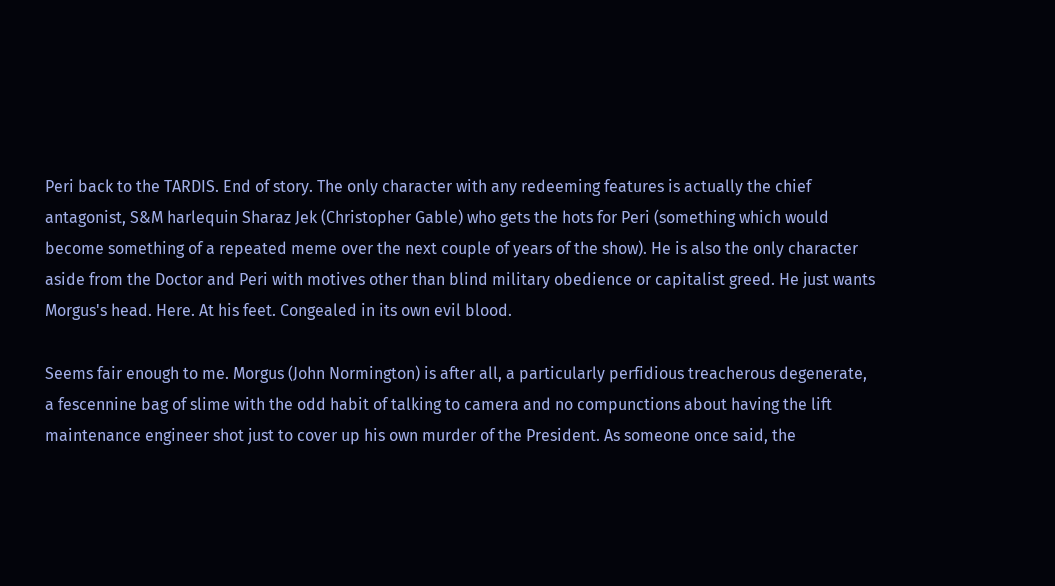Peri back to the TARDIS. End of story. The only character with any redeeming features is actually the chief antagonist, S&M harlequin Sharaz Jek (Christopher Gable) who gets the hots for Peri (something which would become something of a repeated meme over the next couple of years of the show). He is also the only character aside from the Doctor and Peri with motives other than blind military obedience or capitalist greed. He just wants Morgus's head. Here. At his feet. Congealed in its own evil blood.

Seems fair enough to me. Morgus (John Normington) is after all, a particularly perfidious treacherous degenerate, a fescennine bag of slime with the odd habit of talking to camera and no compunctions about having the lift maintenance engineer shot just to cover up his own murder of the President. As someone once said, the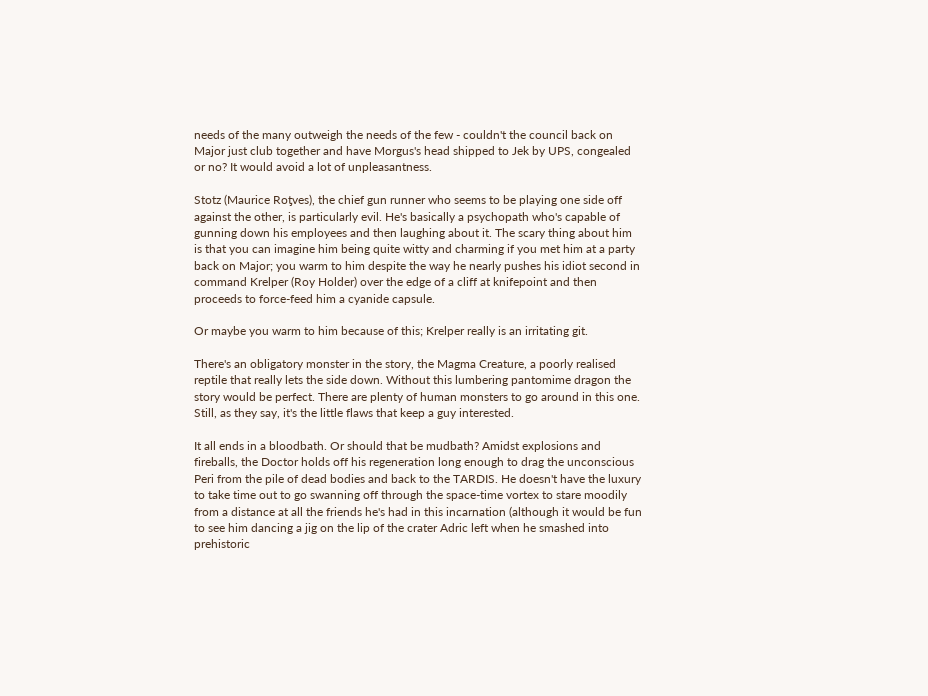needs of the many outweigh the needs of the few - couldn't the council back on Major just club together and have Morgus's head shipped to Jek by UPS, congealed or no? It would avoid a lot of unpleasantness.

Stotz (Maurice Roƫves), the chief gun runner who seems to be playing one side off against the other, is particularly evil. He's basically a psychopath who's capable of gunning down his employees and then laughing about it. The scary thing about him is that you can imagine him being quite witty and charming if you met him at a party back on Major; you warm to him despite the way he nearly pushes his idiot second in command Krelper (Roy Holder) over the edge of a cliff at knifepoint and then proceeds to force-feed him a cyanide capsule.

Or maybe you warm to him because of this; Krelper really is an irritating git.

There's an obligatory monster in the story, the Magma Creature, a poorly realised reptile that really lets the side down. Without this lumbering pantomime dragon the story would be perfect. There are plenty of human monsters to go around in this one. Still, as they say, it's the little flaws that keep a guy interested.

It all ends in a bloodbath. Or should that be mudbath? Amidst explosions and fireballs, the Doctor holds off his regeneration long enough to drag the unconscious Peri from the pile of dead bodies and back to the TARDIS. He doesn't have the luxury to take time out to go swanning off through the space-time vortex to stare moodily from a distance at all the friends he's had in this incarnation (although it would be fun to see him dancing a jig on the lip of the crater Adric left when he smashed into prehistoric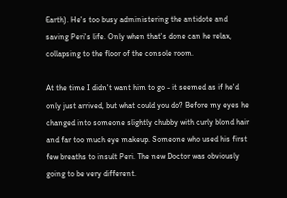Earth). He's too busy administering the antidote and saving Peri's life. Only when that's done can he relax, collapsing to the floor of the console room.

At the time I didn't want him to go - it seemed as if he'd only just arrived, but what could you do? Before my eyes he changed into someone slightly chubby with curly blond hair and far too much eye makeup. Someone who used his first few breaths to insult Peri. The new Doctor was obviously going to be very different.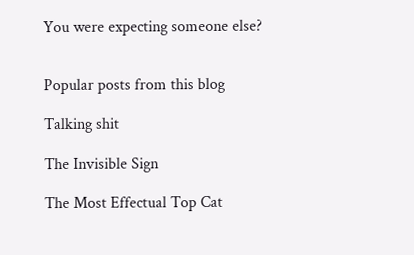You were expecting someone else?


Popular posts from this blog

Talking shit

The Invisible Sign

The Most Effectual Top Cat